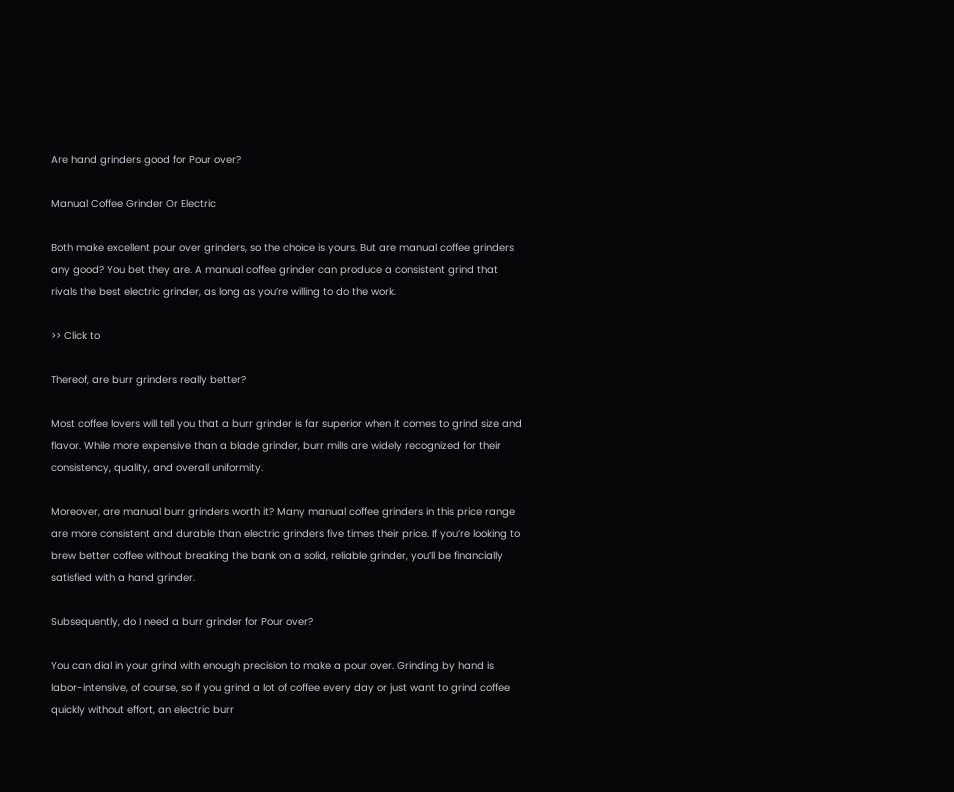Are hand grinders good for Pour over?

Manual Coffee Grinder Or Electric

Both make excellent pour over grinders, so the choice is yours. But are manual coffee grinders any good? You bet they are. A manual coffee grinder can produce a consistent grind that rivals the best electric grinder, as long as you’re willing to do the work.

>> Click to

Thereof, are burr grinders really better?

Most coffee lovers will tell you that a burr grinder is far superior when it comes to grind size and flavor. While more expensive than a blade grinder, burr mills are widely recognized for their consistency, quality, and overall uniformity.

Moreover, are manual burr grinders worth it? Many manual coffee grinders in this price range are more consistent and durable than electric grinders five times their price. If you’re looking to brew better coffee without breaking the bank on a solid, reliable grinder, you’ll be financially satisfied with a hand grinder.

Subsequently, do I need a burr grinder for Pour over?

You can dial in your grind with enough precision to make a pour over. Grinding by hand is labor-intensive, of course, so if you grind a lot of coffee every day or just want to grind coffee quickly without effort, an electric burr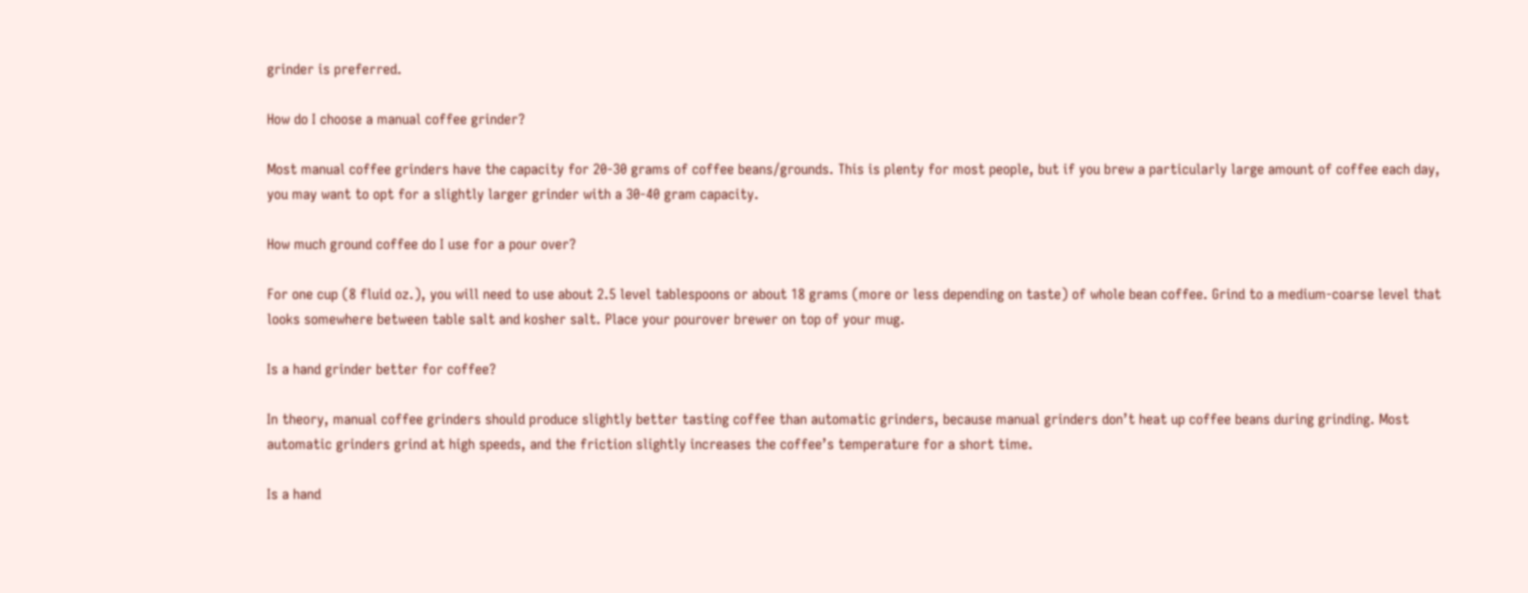grinder is preferred.

How do I choose a manual coffee grinder?

Most manual coffee grinders have the capacity for 20-30 grams of coffee beans/grounds. This is plenty for most people, but if you brew a particularly large amount of coffee each day, you may want to opt for a slightly larger grinder with a 30-40 gram capacity.

How much ground coffee do I use for a pour over?

For one cup (8 fluid oz.), you will need to use about 2.5 level tablespoons or about 18 grams (more or less depending on taste) of whole bean coffee. Grind to a medium-coarse level that looks somewhere between table salt and kosher salt. Place your pourover brewer on top of your mug.

Is a hand grinder better for coffee?

In theory, manual coffee grinders should produce slightly better tasting coffee than automatic grinders, because manual grinders don’t heat up coffee beans during grinding. Most automatic grinders grind at high speeds, and the friction slightly increases the coffee’s temperature for a short time.

Is a hand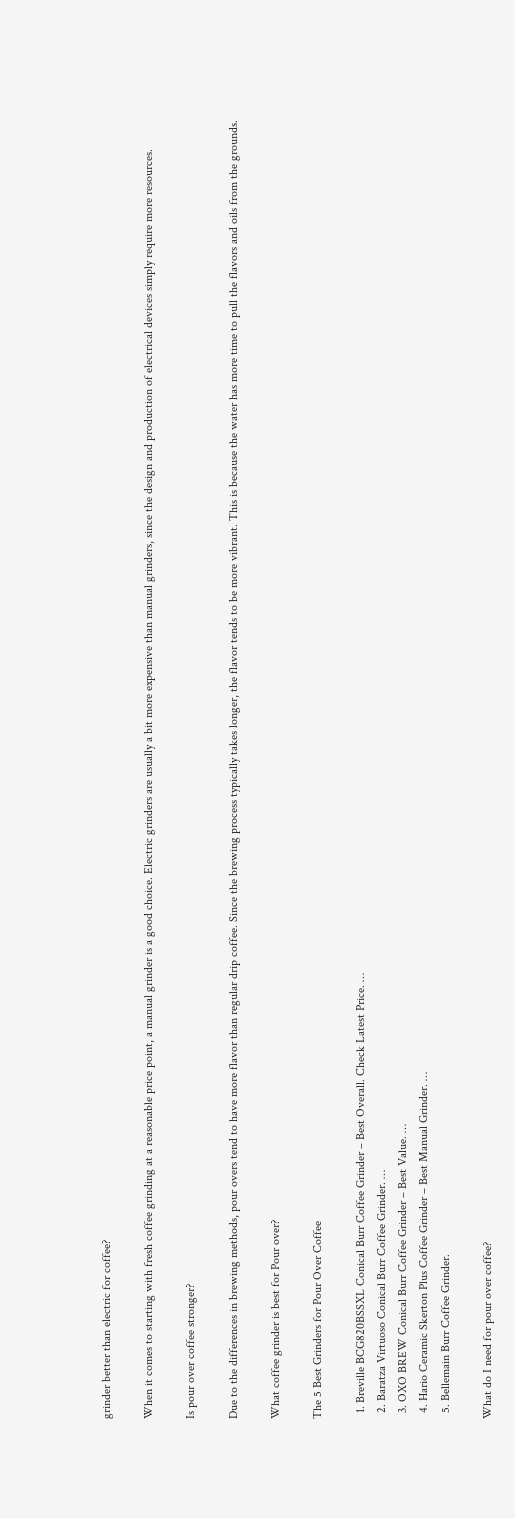grinder better than electric for coffee?

When it comes to starting with fresh coffee grinding at a reasonable price point, a manual grinder is a good choice. Electric grinders are usually a bit more expensive than manual grinders, since the design and production of electrical devices simply require more resources.

Is pour over coffee stronger?

Due to the differences in brewing methods, pour overs tend to have more flavor than regular drip coffee. Since the brewing process typically takes longer, the flavor tends to be more vibrant. This is because the water has more time to pull the flavors and oils from the grounds.

What coffee grinder is best for Pour over?

The 5 Best Grinders for Pour Over Coffee

  1. Breville BCG820BSSXL Conical Burr Coffee Grinder – Best Overall. Check Latest Price. …
  2. Baratza Virtuoso Conical Burr Coffee Grinder. …
  3. OXO BREW Conical Burr Coffee Grinder – Best Value. …
  4. Hario Ceramic Skerton Plus Coffee Grinder – Best Manual Grinder. …
  5. Bellemain Burr Coffee Grinder.

What do I need for pour over coffee?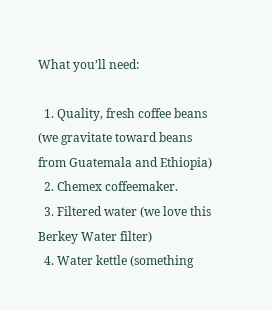What you’ll need:

  1. Quality, fresh coffee beans (we gravitate toward beans from Guatemala and Ethiopia)
  2. Chemex coffeemaker.
  3. Filtered water (we love this Berkey Water filter)
  4. Water kettle (something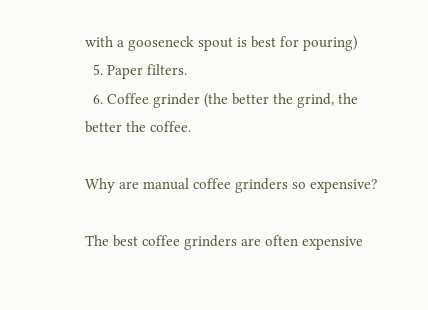with a gooseneck spout is best for pouring)
  5. Paper filters.
  6. Coffee grinder (the better the grind, the better the coffee.

Why are manual coffee grinders so expensive?

The best coffee grinders are often expensive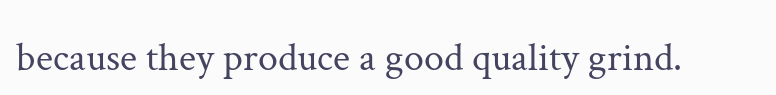because they produce a good quality grind.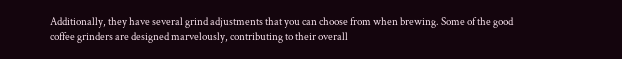Additionally, they have several grind adjustments that you can choose from when brewing. Some of the good coffee grinders are designed marvelously, contributing to their overall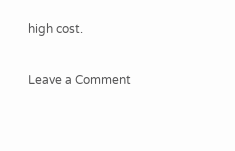high cost.

Leave a Comment